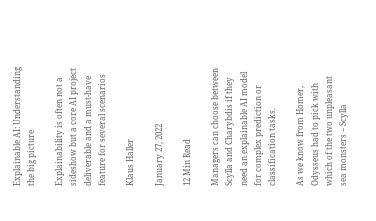Explainable AI: Understanding the big picture

Explainability is often not a sideshow but a core AI project deliverable and a must-have feature for several scenarios

Klaus Haller

January 27, 2022

12 Min Read

Managers can choose between Scylla and Charybdis if they need an explainable AI model for complex prediction or classification tasks.

As we know from Homer, Odysseus had to pick with which of the two unpleasant sea monsters – Scylla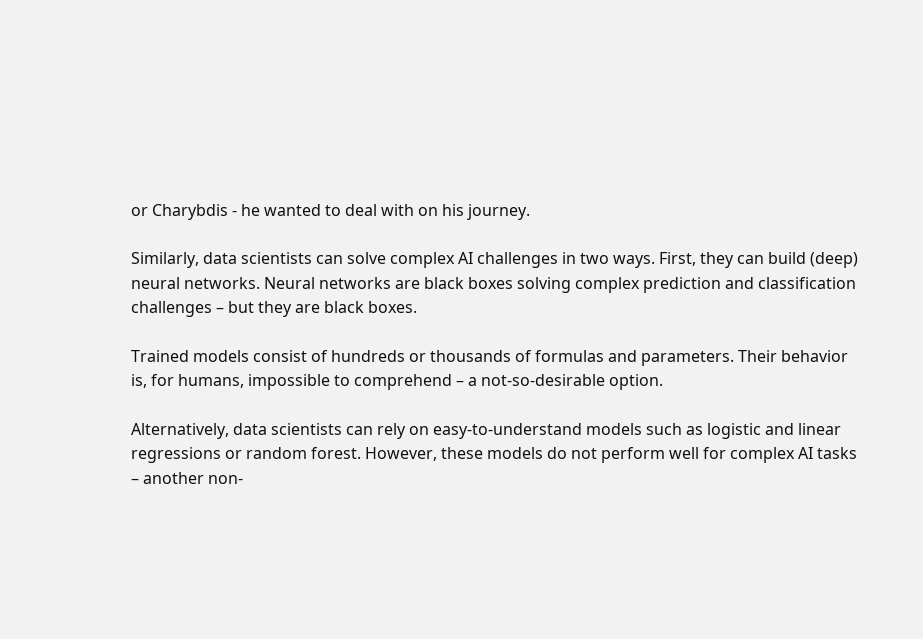or Charybdis - he wanted to deal with on his journey.

Similarly, data scientists can solve complex AI challenges in two ways. First, they can build (deep) neural networks. Neural networks are black boxes solving complex prediction and classification challenges – but they are black boxes.

Trained models consist of hundreds or thousands of formulas and parameters. Their behavior is, for humans, impossible to comprehend – a not-so-desirable option.

Alternatively, data scientists can rely on easy-to-understand models such as logistic and linear regressions or random forest. However, these models do not perform well for complex AI tasks – another non-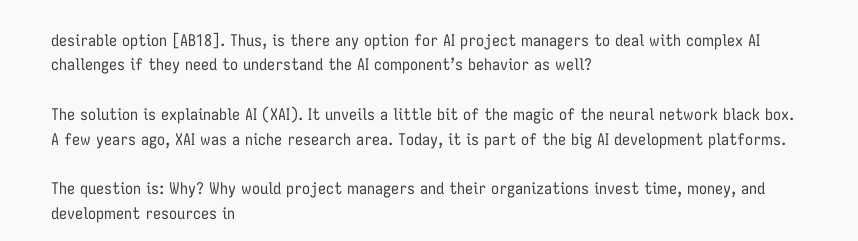desirable option [AB18]. Thus, is there any option for AI project managers to deal with complex AI challenges if they need to understand the AI component’s behavior as well?

The solution is explainable AI (XAI). It unveils a little bit of the magic of the neural network black box. A few years ago, XAI was a niche research area. Today, it is part of the big AI development platforms.

The question is: Why? Why would project managers and their organizations invest time, money, and development resources in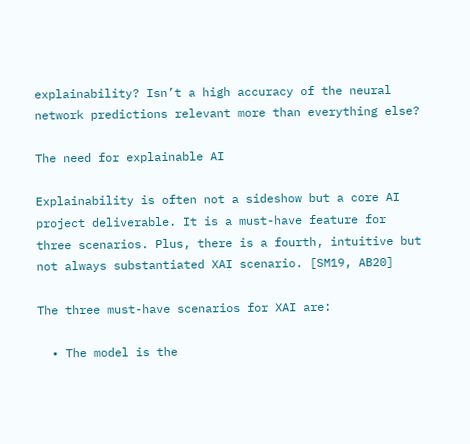explainability? Isn’t a high accuracy of the neural network predictions relevant more than everything else?

The need for explainable AI

Explainability is often not a sideshow but a core AI project deliverable. It is a must-have feature for three scenarios. Plus, there is a fourth, intuitive but not always substantiated XAI scenario. [SM19, AB20]

The three must-have scenarios for XAI are:

  • The model is the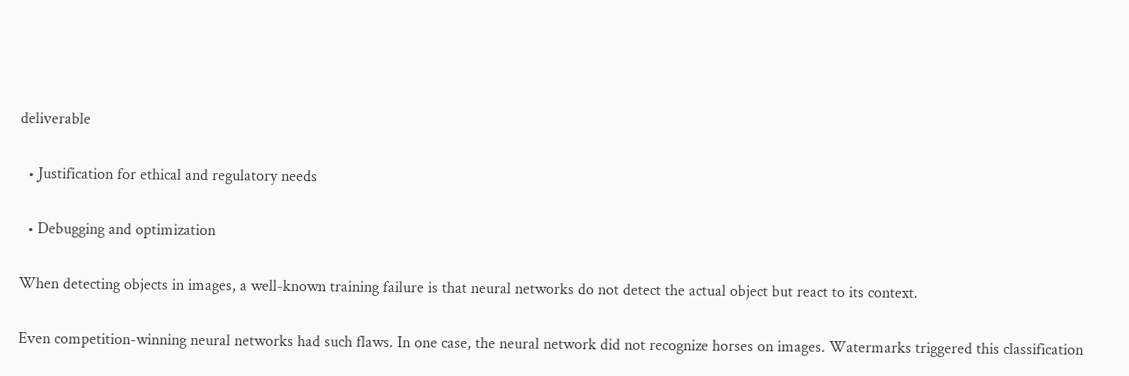deliverable

  • Justification for ethical and regulatory needs

  • Debugging and optimization

When detecting objects in images, a well-known training failure is that neural networks do not detect the actual object but react to its context.

Even competition-winning neural networks had such flaws. In one case, the neural network did not recognize horses on images. Watermarks triggered this classification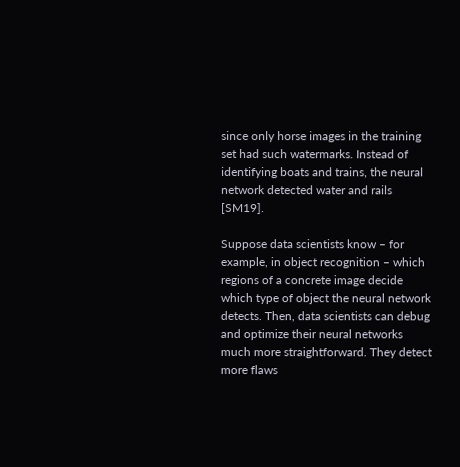since only horse images in the training set had such watermarks. Instead of identifying boats and trains, the neural network detected water and rails [SM19].

Suppose data scientists know – for example, in object recognition – which regions of a concrete image decide which type of object the neural network detects. Then, data scientists can debug and optimize their neural networks much more straightforward. They detect more flaws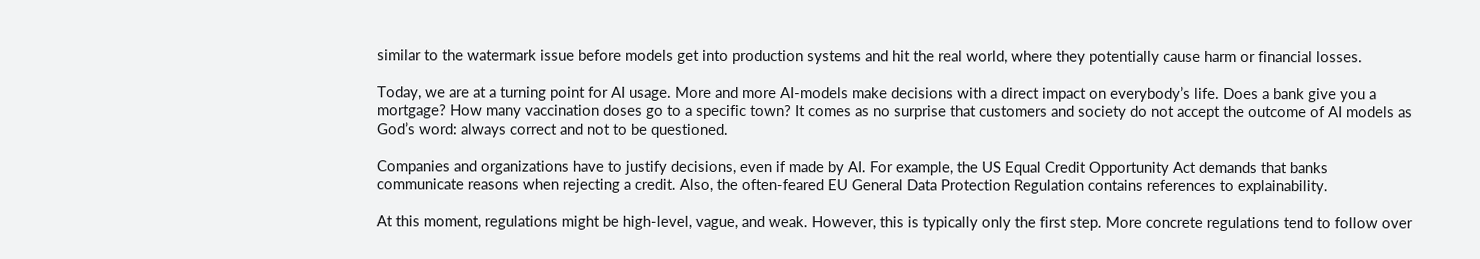similar to the watermark issue before models get into production systems and hit the real world, where they potentially cause harm or financial losses.

Today, we are at a turning point for AI usage. More and more AI-models make decisions with a direct impact on everybody’s life. Does a bank give you a mortgage? How many vaccination doses go to a specific town? It comes as no surprise that customers and society do not accept the outcome of AI models as God’s word: always correct and not to be questioned.

Companies and organizations have to justify decisions, even if made by AI. For example, the US Equal Credit Opportunity Act demands that banks communicate reasons when rejecting a credit. Also, the often-feared EU General Data Protection Regulation contains references to explainability.

At this moment, regulations might be high-level, vague, and weak. However, this is typically only the first step. More concrete regulations tend to follow over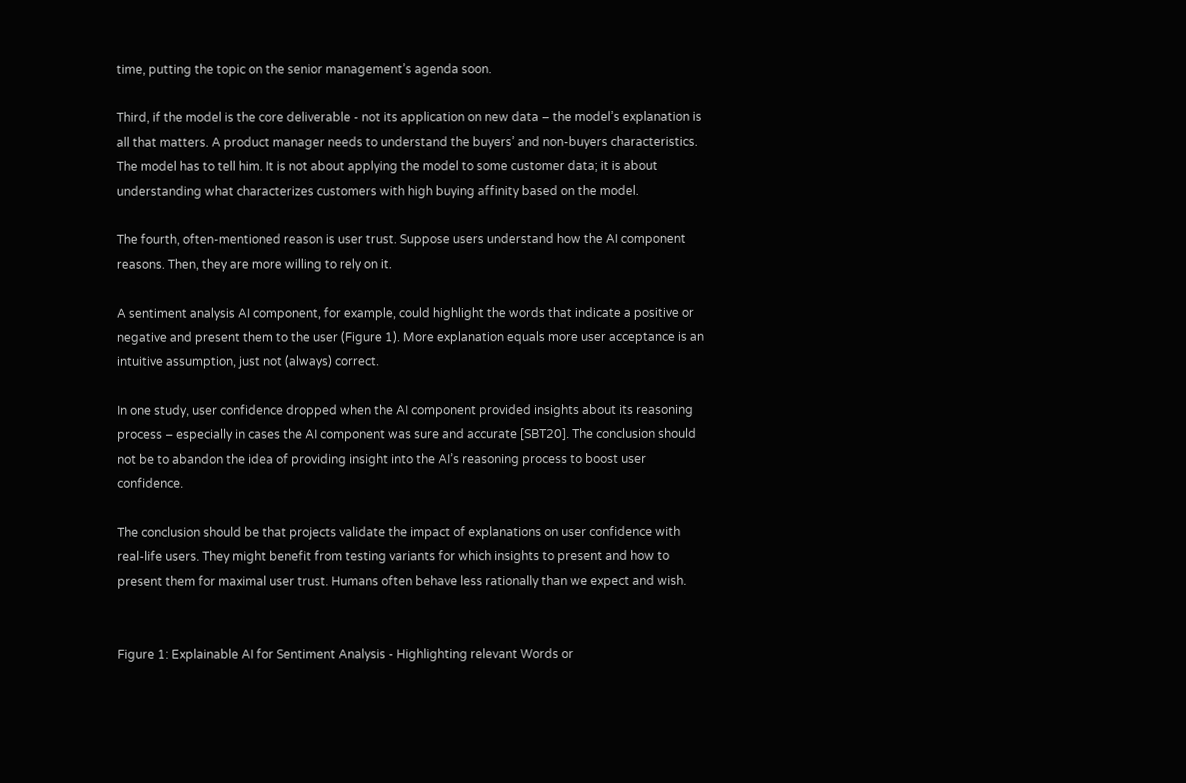time, putting the topic on the senior management’s agenda soon.

Third, if the model is the core deliverable - not its application on new data – the model’s explanation is all that matters. A product manager needs to understand the buyers’ and non-buyers characteristics. The model has to tell him. It is not about applying the model to some customer data; it is about understanding what characterizes customers with high buying affinity based on the model.

The fourth, often-mentioned reason is user trust. Suppose users understand how the AI component reasons. Then, they are more willing to rely on it.

A sentiment analysis AI component, for example, could highlight the words that indicate a positive or negative and present them to the user (Figure 1). More explanation equals more user acceptance is an intuitive assumption, just not (always) correct.

In one study, user confidence dropped when the AI component provided insights about its reasoning process – especially in cases the AI component was sure and accurate [SBT20]. The conclusion should not be to abandon the idea of providing insight into the AI’s reasoning process to boost user confidence.

The conclusion should be that projects validate the impact of explanations on user confidence with real-life users. They might benefit from testing variants for which insights to present and how to present them for maximal user trust. Humans often behave less rationally than we expect and wish.


Figure 1: Explainable AI for Sentiment Analysis - Highlighting relevant Words or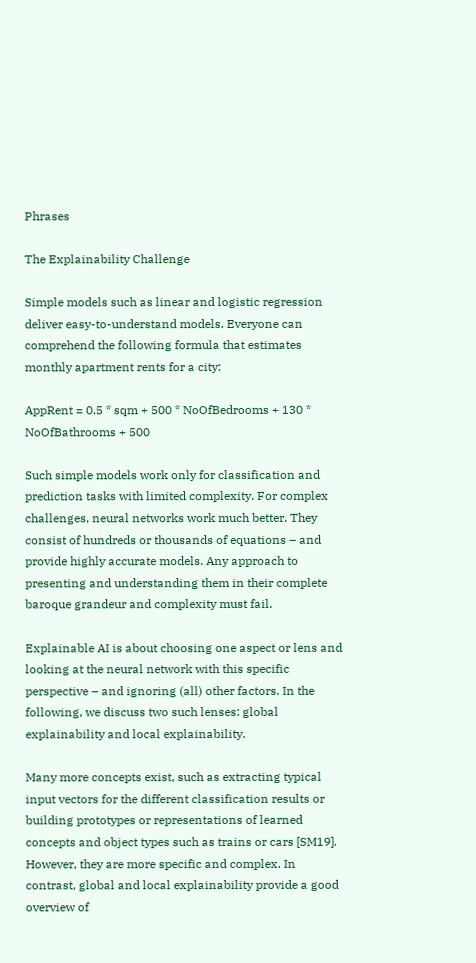Phrases

The Explainability Challenge

Simple models such as linear and logistic regression deliver easy-to-understand models. Everyone can comprehend the following formula that estimates monthly apartment rents for a city:

AppRent = 0.5 * sqm + 500 * NoOfBedrooms + 130 * NoOfBathrooms + 500

Such simple models work only for classification and prediction tasks with limited complexity. For complex challenges, neural networks work much better. They consist of hundreds or thousands of equations – and provide highly accurate models. Any approach to presenting and understanding them in their complete baroque grandeur and complexity must fail.

Explainable AI is about choosing one aspect or lens and looking at the neural network with this specific perspective – and ignoring (all) other factors. In the following, we discuss two such lenses: global explainability and local explainability.

Many more concepts exist, such as extracting typical input vectors for the different classification results or building prototypes or representations of learned concepts and object types such as trains or cars [SM19]. However, they are more specific and complex. In contrast, global and local explainability provide a good overview of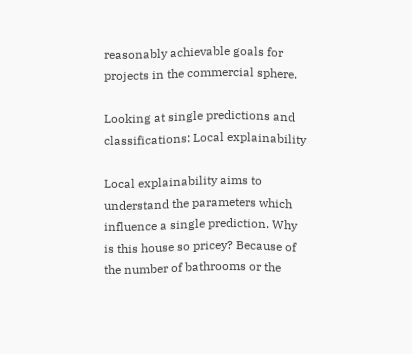reasonably achievable goals for projects in the commercial sphere.

Looking at single predictions and classifications: Local explainability

Local explainability aims to understand the parameters which influence a single prediction. Why is this house so pricey? Because of the number of bathrooms or the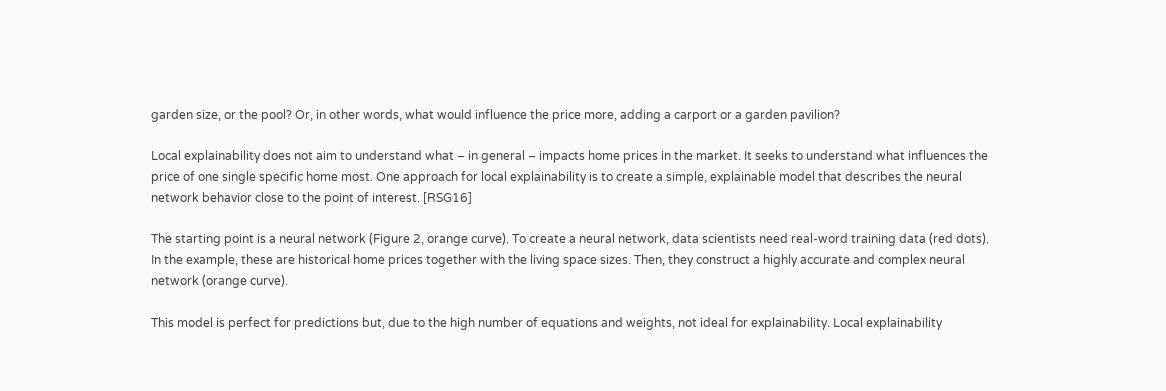garden size, or the pool? Or, in other words, what would influence the price more, adding a carport or a garden pavilion?

Local explainability does not aim to understand what – in general – impacts home prices in the market. It seeks to understand what influences the price of one single specific home most. One approach for local explainability is to create a simple, explainable model that describes the neural network behavior close to the point of interest. [RSG16]

The starting point is a neural network (Figure 2, orange curve). To create a neural network, data scientists need real-word training data (red dots). In the example, these are historical home prices together with the living space sizes. Then, they construct a highly accurate and complex neural network (orange curve).

This model is perfect for predictions but, due to the high number of equations and weights, not ideal for explainability. Local explainability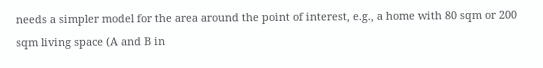needs a simpler model for the area around the point of interest, e.g., a home with 80 sqm or 200 sqm living space (A and B in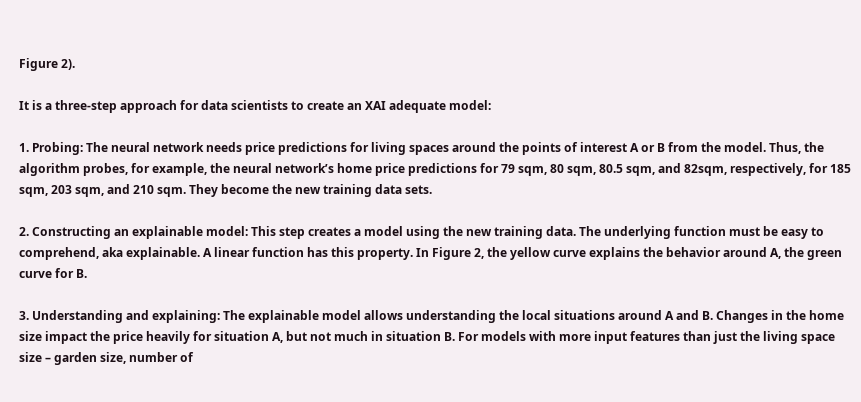Figure 2).

It is a three-step approach for data scientists to create an XAI adequate model:

1. Probing: The neural network needs price predictions for living spaces around the points of interest A or B from the model. Thus, the algorithm probes, for example, the neural network’s home price predictions for 79 sqm, 80 sqm, 80.5 sqm, and 82sqm, respectively, for 185 sqm, 203 sqm, and 210 sqm. They become the new training data sets.

2. Constructing an explainable model: This step creates a model using the new training data. The underlying function must be easy to comprehend, aka explainable. A linear function has this property. In Figure 2, the yellow curve explains the behavior around A, the green curve for B.

3. Understanding and explaining: The explainable model allows understanding the local situations around A and B. Changes in the home size impact the price heavily for situation A, but not much in situation B. For models with more input features than just the living space size – garden size, number of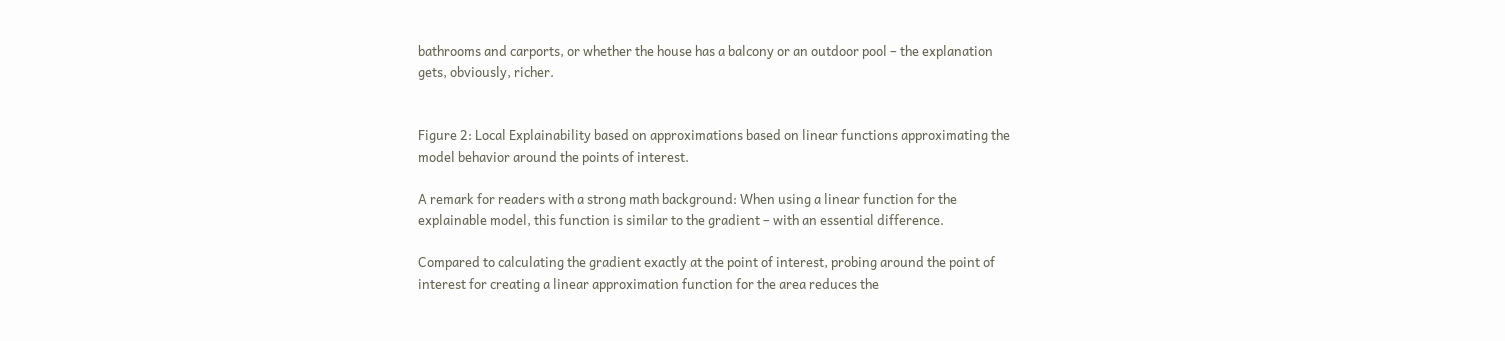bathrooms and carports, or whether the house has a balcony or an outdoor pool – the explanation gets, obviously, richer.


Figure 2: Local Explainability based on approximations based on linear functions approximating the model behavior around the points of interest.

A remark for readers with a strong math background: When using a linear function for the explainable model, this function is similar to the gradient – with an essential difference.

Compared to calculating the gradient exactly at the point of interest, probing around the point of interest for creating a linear approximation function for the area reduces the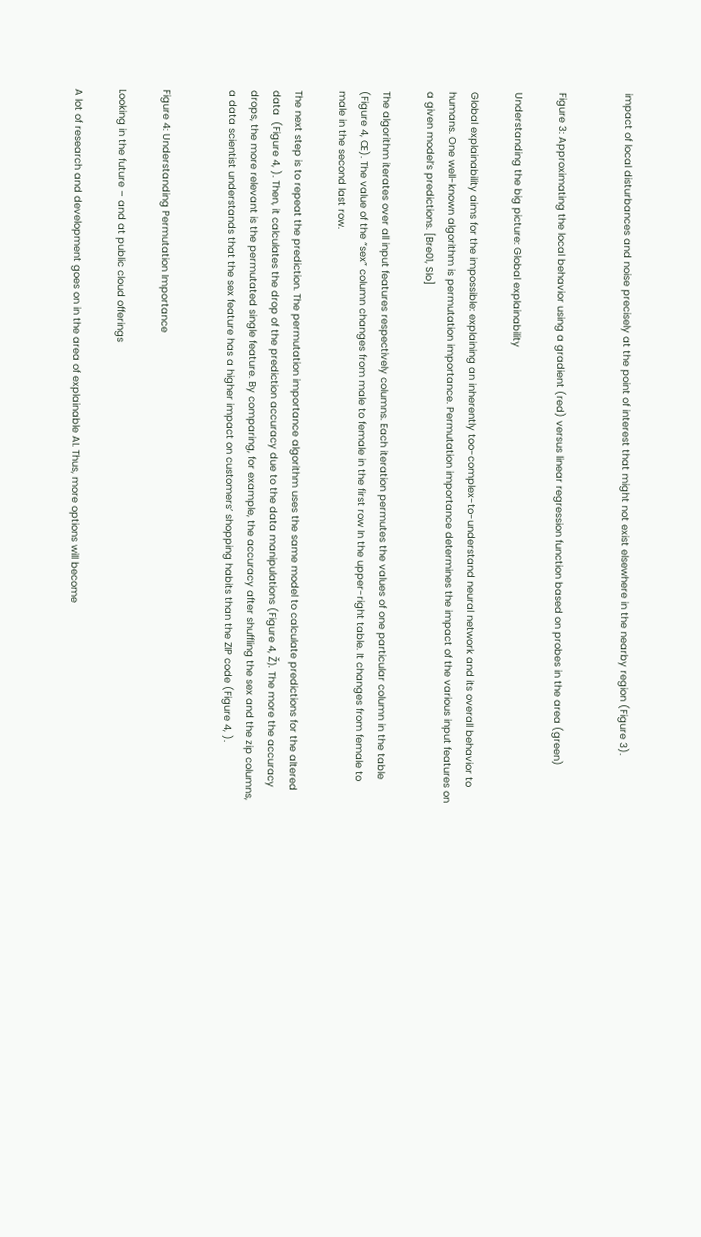impact of local disturbances and noise precisely at the point of interest that might not exist elsewhere in the nearby region (Figure 3).


Figure 3: Approximating the local behavior using a gradient (red) versus linear regression function based on probes in the area (green)

Understanding the big picture: Global explainability

Global explainability aims for the impossible: explaining an inherently too-complex-to-understand neural network and its overall behavior to humans. One well-known algorithm is permutation importance. Permutation importance determines the impact of the various input features on a given model’s predictions. [Bre01, Slo]

The algorithm iterates over all input features respectively columns. Each iteration permutes the values of one particular column in the table (Figure 4, Œ). The value of the “sex” column changes from male to female in the first row In the upper-right table. It changes from female to male in the second last row.

The next step is to repeat the prediction. The permutation importance algorithm uses the same model to calculate predictions for the altered data  (Figure 4, ). Then, it calculates the drop of the prediction accuracy due to the data manipulations (Figure 4, Ž). The more the accuracy drops, the more relevant is the permutated single feature. By comparing, for example, the accuracy after shuffling the sex and the zip columns, a data scientist understands that the sex feature has a higher impact on customers’ shopping habits than the ZIP code (Figure 4, ).


Figure 4: Understanding Permutation Importance

Looking in the future – and at public cloud offerings

A lot of research and development goes on in the area of explainable AI. Thus, more options will become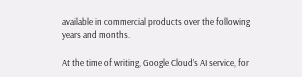available in commercial products over the following years and months.

At the time of writing, Google Cloud’s AI service, for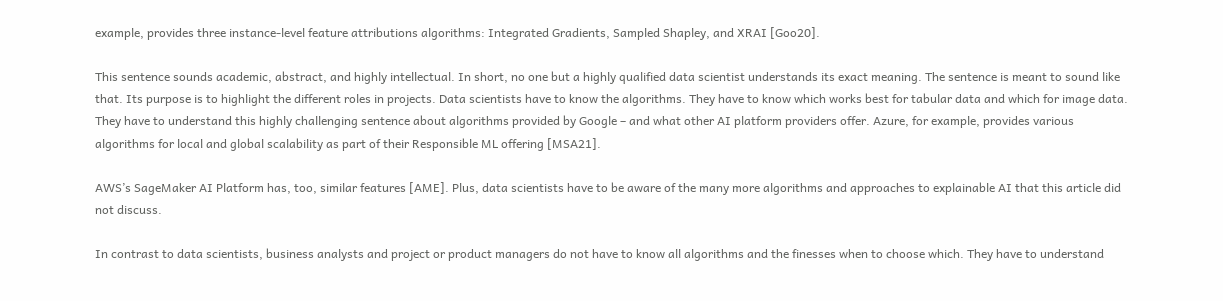example, provides three instance-level feature attributions algorithms: Integrated Gradients, Sampled Shapley, and XRAI [Goo20].

This sentence sounds academic, abstract, and highly intellectual. In short, no one but a highly qualified data scientist understands its exact meaning. The sentence is meant to sound like that. Its purpose is to highlight the different roles in projects. Data scientists have to know the algorithms. They have to know which works best for tabular data and which for image data. They have to understand this highly challenging sentence about algorithms provided by Google – and what other AI platform providers offer. Azure, for example, provides various algorithms for local and global scalability as part of their Responsible ML offering [MSA21].

AWS’s SageMaker AI Platform has, too, similar features [AME]. Plus, data scientists have to be aware of the many more algorithms and approaches to explainable AI that this article did not discuss.

In contrast to data scientists, business analysts and project or product managers do not have to know all algorithms and the finesses when to choose which. They have to understand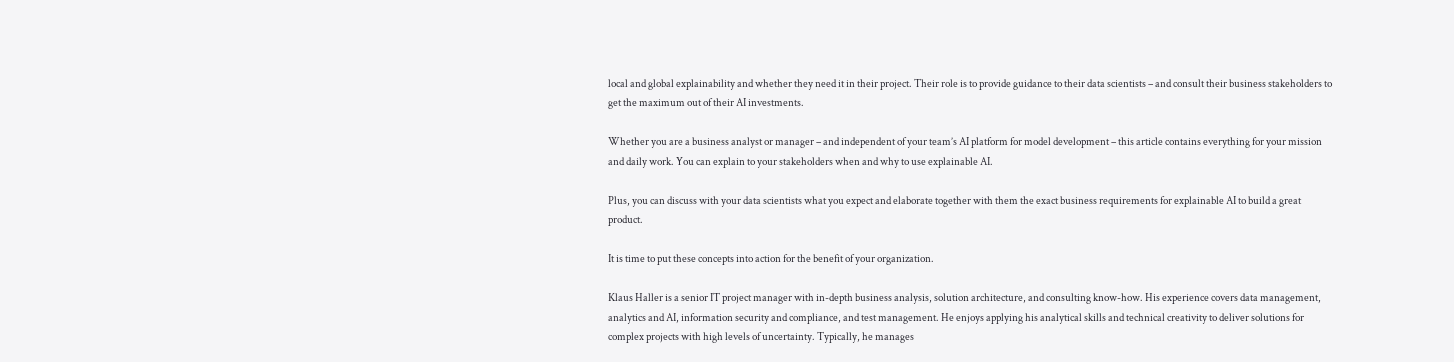local and global explainability and whether they need it in their project. Their role is to provide guidance to their data scientists – and consult their business stakeholders to get the maximum out of their AI investments.

Whether you are a business analyst or manager – and independent of your team’s AI platform for model development – this article contains everything for your mission and daily work. You can explain to your stakeholders when and why to use explainable AI.

Plus, you can discuss with your data scientists what you expect and elaborate together with them the exact business requirements for explainable AI to build a great product.

It is time to put these concepts into action for the benefit of your organization.

Klaus Haller is a senior IT project manager with in-depth business analysis, solution architecture, and consulting know-how. His experience covers data management, analytics and AI, information security and compliance, and test management. He enjoys applying his analytical skills and technical creativity to deliver solutions for complex projects with high levels of uncertainty. Typically, he manages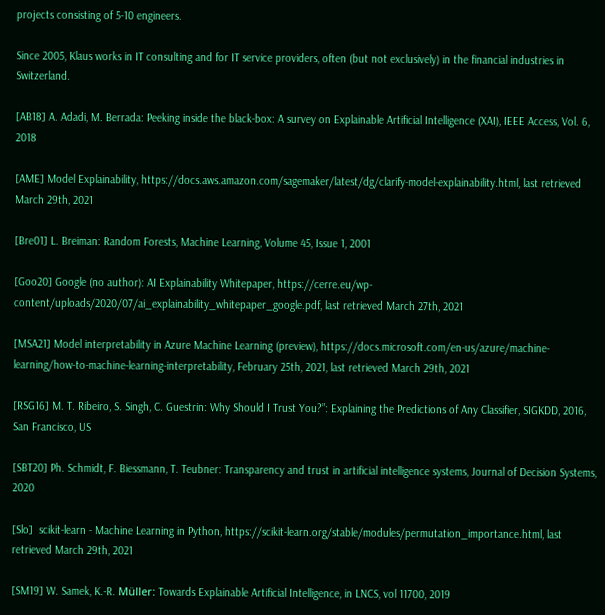projects consisting of 5-10 engineers.

Since 2005, Klaus works in IT consulting and for IT service providers, often (but not exclusively) in the financial industries in Switzerland.

[AB18] A. Adadi, M. Berrada: Peeking inside the black-box: A survey on Explainable Artificial Intelligence (XAI), IEEE Access, Vol. 6, 2018

[AME] Model Explainability, https://docs.aws.amazon.com/sagemaker/latest/dg/clarify-model-explainability.html, last retrieved March 29th, 2021

[Bre01] L. Breiman: Random Forests, Machine Learning, Volume 45, Issue 1, 2001

[Goo20] Google (no author): AI Explainability Whitepaper, https://cerre.eu/wp-content/uploads/2020/07/ai_explainability_whitepaper_google.pdf, last retrieved March 27th, 2021

[MSA21] Model interpretability in Azure Machine Learning (preview), https://docs.microsoft.com/en-us/azure/machine-learning/how-to-machine-learning-interpretability, February 25th, 2021, last retrieved March 29th, 2021

[RSG16] M. T. Ribeiro, S. Singh, C. Guestrin: Why Should I Trust You?”: Explaining the Predictions of Any Classifier, SIGKDD, 2016, San Francisco, US

[SBT20] Ph. Schmidt, F. Biessmann, T. Teubner: Transparency and trust in artificial intelligence systems, Journal of Decision Systems, 2020

[Slo]  scikit-learn - Machine Learning in Python, https://scikit-learn.org/stable/modules/permutation_importance.html, last retrieved March 29th, 2021

[SM19] W. Samek, K.-R. Müller: Towards Explainable Artificial Intelligence, in LNCS, vol 11700, 2019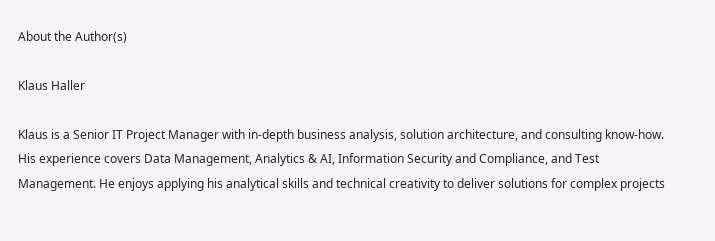About the Author(s)

Klaus Haller

Klaus is a Senior IT Project Manager with in-depth business analysis, solution architecture, and consulting know-how. His experience covers Data Management, Analytics & AI, Information Security and Compliance, and Test Management. He enjoys applying his analytical skills and technical creativity to deliver solutions for complex projects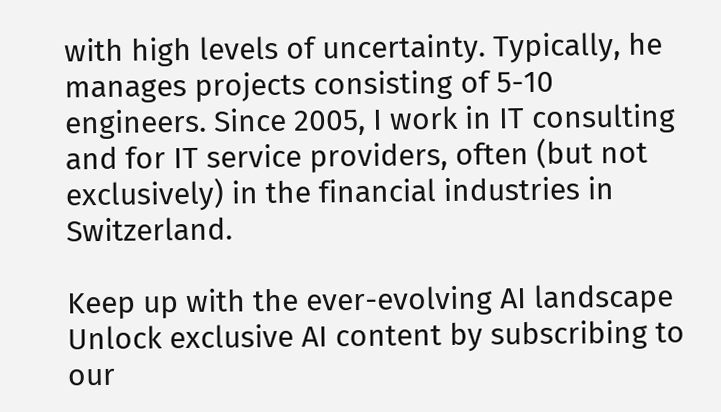with high levels of uncertainty. Typically, he manages projects consisting of 5-10 engineers. Since 2005, I work in IT consulting and for IT service providers, often (but not exclusively) in the financial industries in Switzerland.

Keep up with the ever-evolving AI landscape
Unlock exclusive AI content by subscribing to our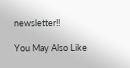newsletter!!

You May Also Like